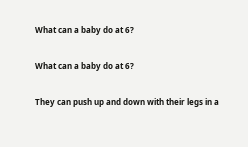What can a baby do at 6?

What can a baby do at 6?

They can push up and down with their legs in a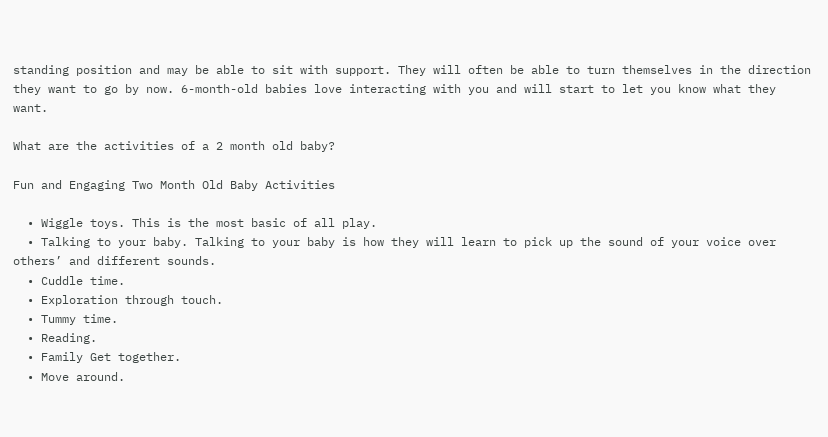standing position and may be able to sit with support. They will often be able to turn themselves in the direction they want to go by now. 6-month-old babies love interacting with you and will start to let you know what they want.

What are the activities of a 2 month old baby?

Fun and Engaging Two Month Old Baby Activities

  • Wiggle toys. This is the most basic of all play.
  • Talking to your baby. Talking to your baby is how they will learn to pick up the sound of your voice over others’ and different sounds.
  • Cuddle time.
  • Exploration through touch.
  • Tummy time.
  • Reading.
  • Family Get together.
  • Move around.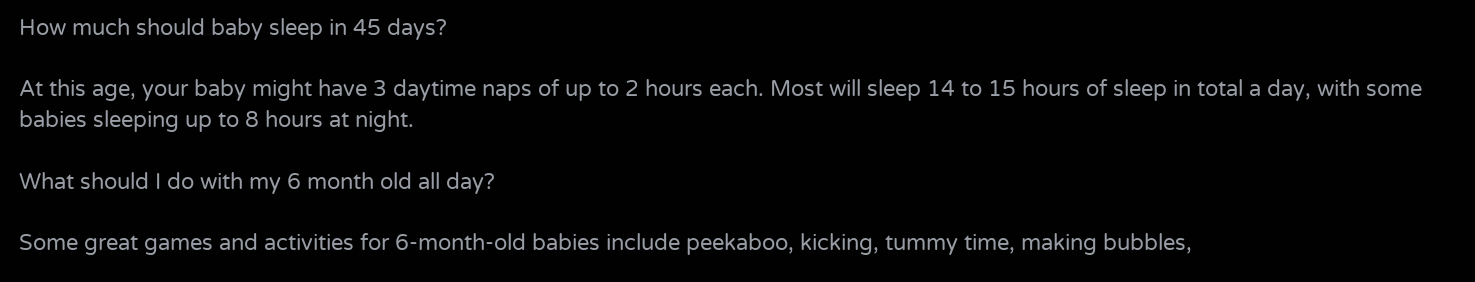How much should baby sleep in 45 days?

At this age, your baby might have 3 daytime naps of up to 2 hours each. Most will sleep 14 to 15 hours of sleep in total a day, with some babies sleeping up to 8 hours at night.

What should I do with my 6 month old all day?

Some great games and activities for 6-month-old babies include peekaboo, kicking, tummy time, making bubbles,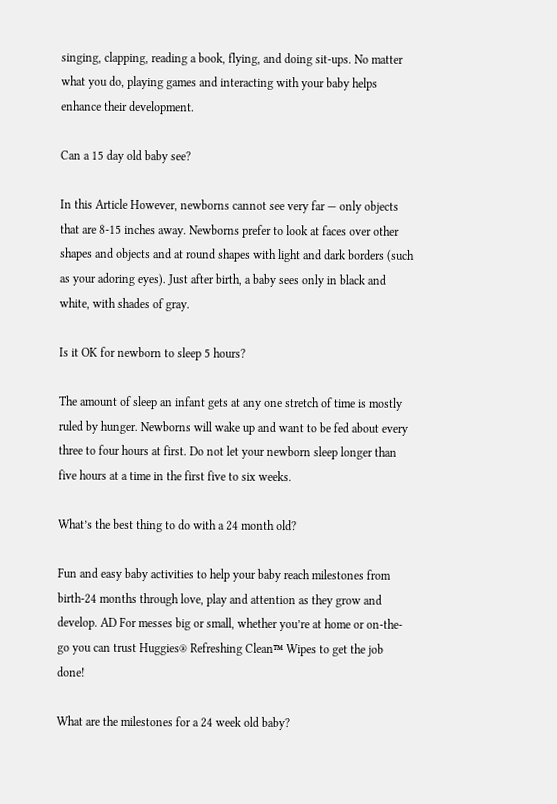singing, clapping, reading a book, flying, and doing sit-ups. No matter what you do, playing games and interacting with your baby helps enhance their development.

Can a 15 day old baby see?

In this Article However, newborns cannot see very far — only objects that are 8-15 inches away. Newborns prefer to look at faces over other shapes and objects and at round shapes with light and dark borders (such as your adoring eyes). Just after birth, a baby sees only in black and white, with shades of gray.

Is it OK for newborn to sleep 5 hours?

The amount of sleep an infant gets at any one stretch of time is mostly ruled by hunger. Newborns will wake up and want to be fed about every three to four hours at first. Do not let your newborn sleep longer than five hours at a time in the first five to six weeks.

What’s the best thing to do with a 24 month old?

Fun and easy baby activities to help your baby reach milestones from birth-24 months through love, play and attention as they grow and develop. AD For messes big or small, whether you’re at home or on-the-go you can trust Huggies® Refreshing Clean™ Wipes to get the job done!

What are the milestones for a 24 week old baby?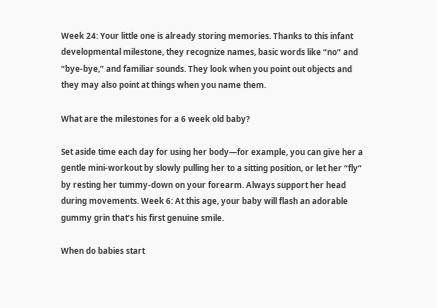Week 24: Your little one is already storing memories. Thanks to this infant developmental milestone, they recognize names, basic words like “no” and “bye-bye,” and familiar sounds. They look when you point out objects and they may also point at things when you name them.

What are the milestones for a 6 week old baby?

Set aside time each day for using her body—for example, you can give her a gentle mini-workout by slowly pulling her to a sitting position, or let her “fly” by resting her tummy-down on your forearm. Always support her head during movements. Week 6: At this age, your baby will flash an adorable gummy grin that’s his first genuine smile.

When do babies start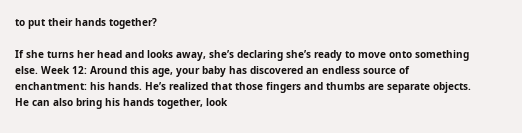to put their hands together?

If she turns her head and looks away, she’s declaring she’s ready to move onto something else. Week 12: Around this age, your baby has discovered an endless source of enchantment: his hands. He’s realized that those fingers and thumbs are separate objects. He can also bring his hands together, look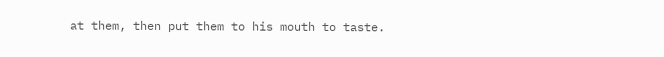at them, then put them to his mouth to taste.